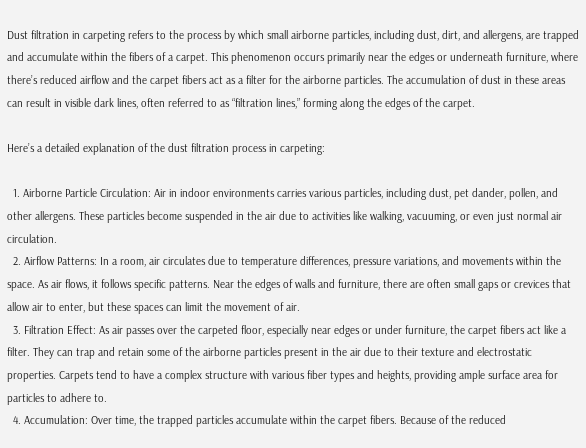Dust filtration in carpeting refers to the process by which small airborne particles, including dust, dirt, and allergens, are trapped and accumulate within the fibers of a carpet. This phenomenon occurs primarily near the edges or underneath furniture, where there’s reduced airflow and the carpet fibers act as a filter for the airborne particles. The accumulation of dust in these areas can result in visible dark lines, often referred to as “filtration lines,” forming along the edges of the carpet.

Here’s a detailed explanation of the dust filtration process in carpeting:

  1. Airborne Particle Circulation: Air in indoor environments carries various particles, including dust, pet dander, pollen, and other allergens. These particles become suspended in the air due to activities like walking, vacuuming, or even just normal air circulation.
  2. Airflow Patterns: In a room, air circulates due to temperature differences, pressure variations, and movements within the space. As air flows, it follows specific patterns. Near the edges of walls and furniture, there are often small gaps or crevices that allow air to enter, but these spaces can limit the movement of air.
  3. Filtration Effect: As air passes over the carpeted floor, especially near edges or under furniture, the carpet fibers act like a filter. They can trap and retain some of the airborne particles present in the air due to their texture and electrostatic properties. Carpets tend to have a complex structure with various fiber types and heights, providing ample surface area for particles to adhere to.
  4. Accumulation: Over time, the trapped particles accumulate within the carpet fibers. Because of the reduced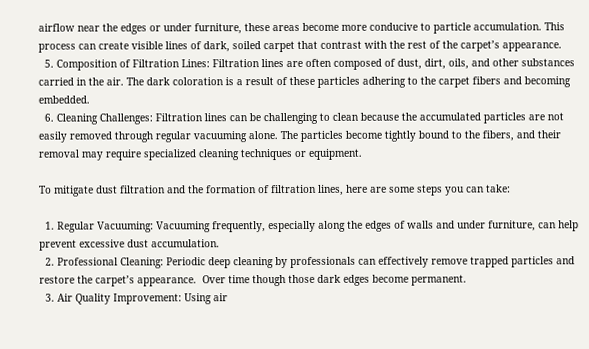airflow near the edges or under furniture, these areas become more conducive to particle accumulation. This process can create visible lines of dark, soiled carpet that contrast with the rest of the carpet’s appearance.
  5. Composition of Filtration Lines: Filtration lines are often composed of dust, dirt, oils, and other substances carried in the air. The dark coloration is a result of these particles adhering to the carpet fibers and becoming embedded.
  6. Cleaning Challenges: Filtration lines can be challenging to clean because the accumulated particles are not easily removed through regular vacuuming alone. The particles become tightly bound to the fibers, and their removal may require specialized cleaning techniques or equipment.

To mitigate dust filtration and the formation of filtration lines, here are some steps you can take:

  1. Regular Vacuuming: Vacuuming frequently, especially along the edges of walls and under furniture, can help prevent excessive dust accumulation.
  2. Professional Cleaning: Periodic deep cleaning by professionals can effectively remove trapped particles and restore the carpet’s appearance.  Over time though those dark edges become permanent.
  3. Air Quality Improvement: Using air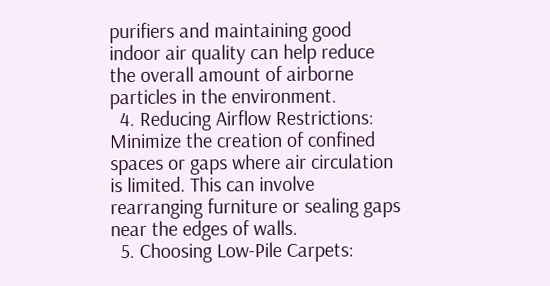purifiers and maintaining good indoor air quality can help reduce the overall amount of airborne particles in the environment.
  4. Reducing Airflow Restrictions: Minimize the creation of confined spaces or gaps where air circulation is limited. This can involve rearranging furniture or sealing gaps near the edges of walls.
  5. Choosing Low-Pile Carpets: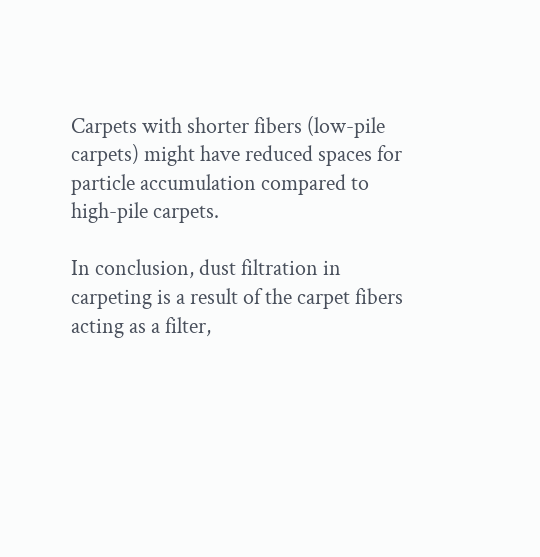Carpets with shorter fibers (low-pile carpets) might have reduced spaces for particle accumulation compared to high-pile carpets.

In conclusion, dust filtration in carpeting is a result of the carpet fibers acting as a filter,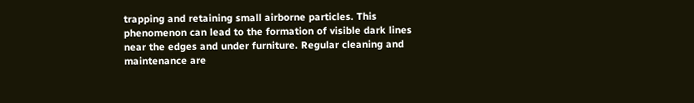trapping and retaining small airborne particles. This phenomenon can lead to the formation of visible dark lines near the edges and under furniture. Regular cleaning and maintenance are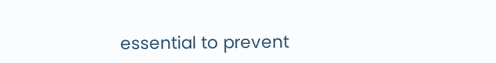essential to prevent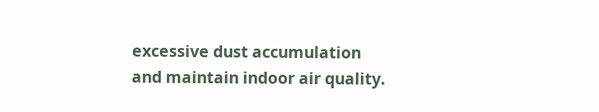excessive dust accumulation and maintain indoor air quality.